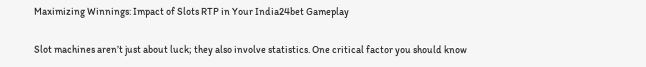Maximizing Winnings: Impact of Slots RTP in Your India24bet Gameplay

Slot machines aren’t just about luck; they also involve statistics. One critical factor you should know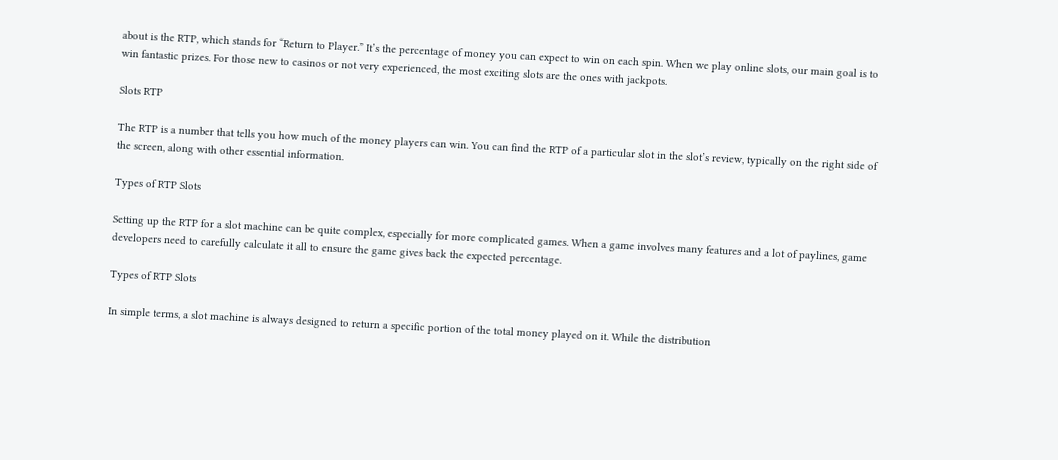about is the RTP, which stands for “Return to Player.” It’s the percentage of money you can expect to win on each spin. When we play online slots, our main goal is to win fantastic prizes. For those new to casinos or not very experienced, the most exciting slots are the ones with jackpots.

Slots RTP

The RTP is a number that tells you how much of the money players can win. You can find the RTP of a particular slot in the slot’s review, typically on the right side of the screen, along with other essential information.

Types of RTP Slots

Setting up the RTP for a slot machine can be quite complex, especially for more complicated games. When a game involves many features and a lot of paylines, game developers need to carefully calculate it all to ensure the game gives back the expected percentage.

Types of RTP Slots

In simple terms, a slot machine is always designed to return a specific portion of the total money played on it. While the distribution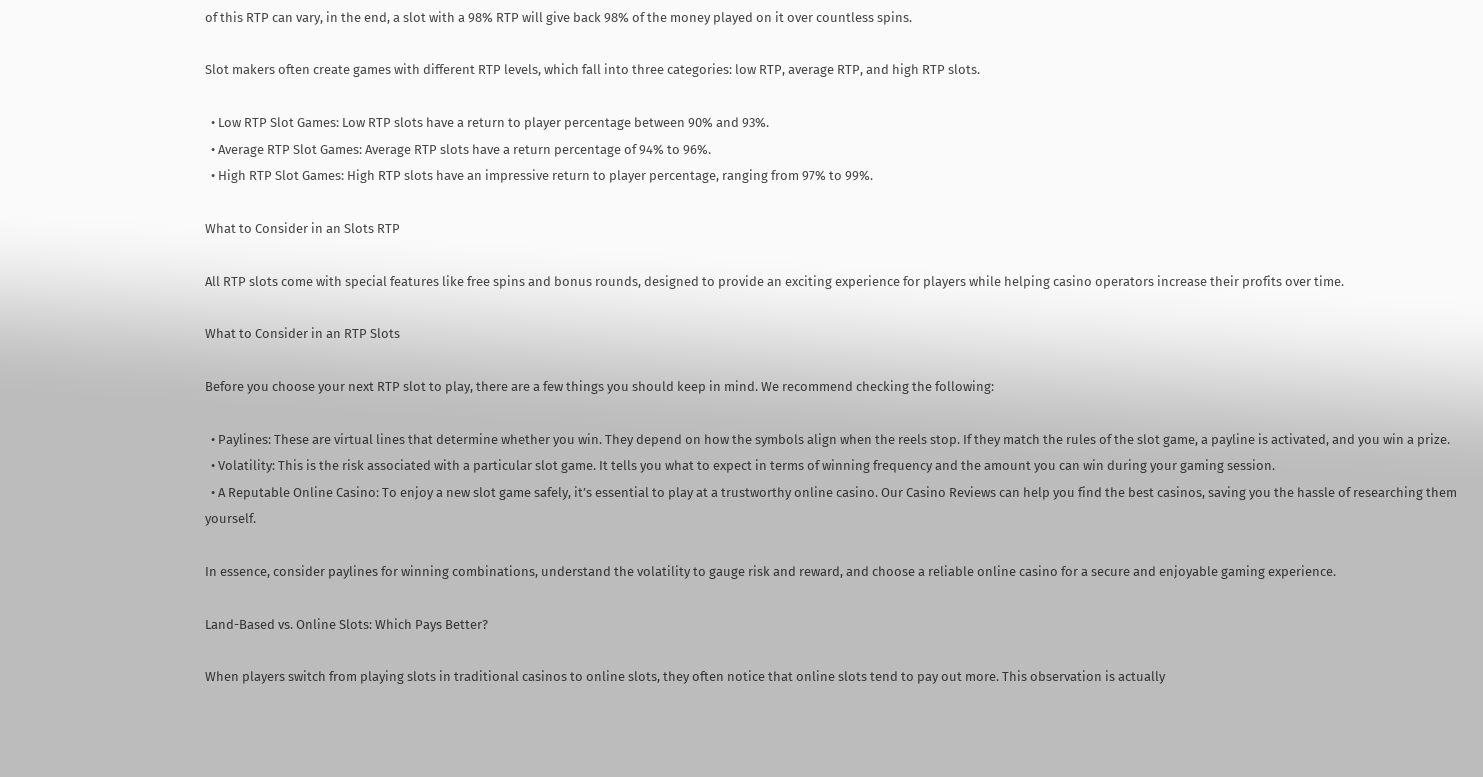of this RTP can vary, in the end, a slot with a 98% RTP will give back 98% of the money played on it over countless spins.

Slot makers often create games with different RTP levels, which fall into three categories: low RTP, average RTP, and high RTP slots.

  • Low RTP Slot Games: Low RTP slots have a return to player percentage between 90% and 93%.
  • Average RTP Slot Games: Average RTP slots have a return percentage of 94% to 96%.
  • High RTP Slot Games: High RTP slots have an impressive return to player percentage, ranging from 97% to 99%.

What to Consider in an Slots RTP

All RTP slots come with special features like free spins and bonus rounds, designed to provide an exciting experience for players while helping casino operators increase their profits over time.

What to Consider in an RTP Slots

Before you choose your next RTP slot to play, there are a few things you should keep in mind. We recommend checking the following:

  • Paylines: These are virtual lines that determine whether you win. They depend on how the symbols align when the reels stop. If they match the rules of the slot game, a payline is activated, and you win a prize.
  • Volatility: This is the risk associated with a particular slot game. It tells you what to expect in terms of winning frequency and the amount you can win during your gaming session.
  • A Reputable Online Casino: To enjoy a new slot game safely, it’s essential to play at a trustworthy online casino. Our Casino Reviews can help you find the best casinos, saving you the hassle of researching them yourself.

In essence, consider paylines for winning combinations, understand the volatility to gauge risk and reward, and choose a reliable online casino for a secure and enjoyable gaming experience.

Land-Based vs. Online Slots: Which Pays Better?

When players switch from playing slots in traditional casinos to online slots, they often notice that online slots tend to pay out more. This observation is actually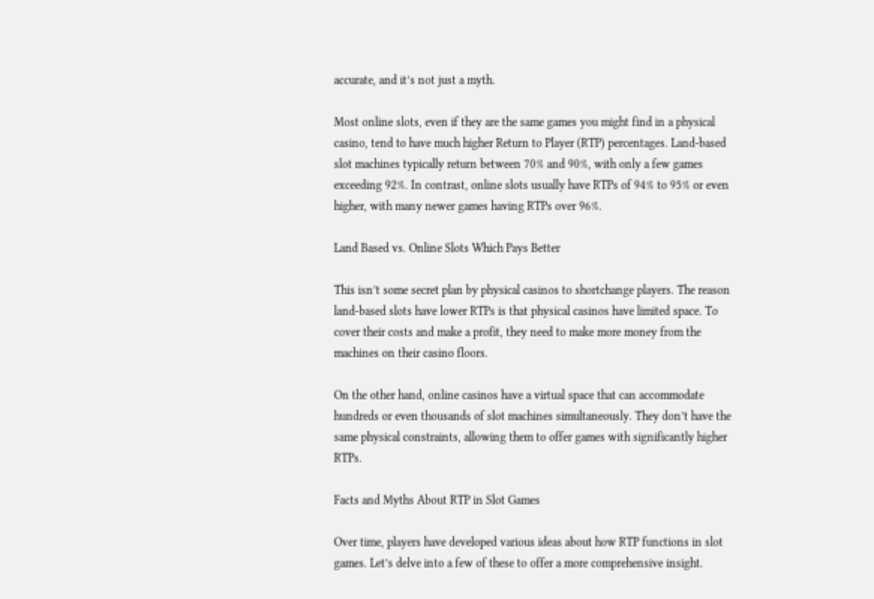accurate, and it’s not just a myth.

Most online slots, even if they are the same games you might find in a physical casino, tend to have much higher Return to Player (RTP) percentages. Land-based slot machines typically return between 70% and 90%, with only a few games exceeding 92%. In contrast, online slots usually have RTPs of 94% to 95% or even higher, with many newer games having RTPs over 96%.

Land Based vs. Online Slots Which Pays Better

This isn’t some secret plan by physical casinos to shortchange players. The reason land-based slots have lower RTPs is that physical casinos have limited space. To cover their costs and make a profit, they need to make more money from the machines on their casino floors.

On the other hand, online casinos have a virtual space that can accommodate hundreds or even thousands of slot machines simultaneously. They don’t have the same physical constraints, allowing them to offer games with significantly higher RTPs.

Facts and Myths About RTP in Slot Games

Over time, players have developed various ideas about how RTP functions in slot games. Let’s delve into a few of these to offer a more comprehensive insight.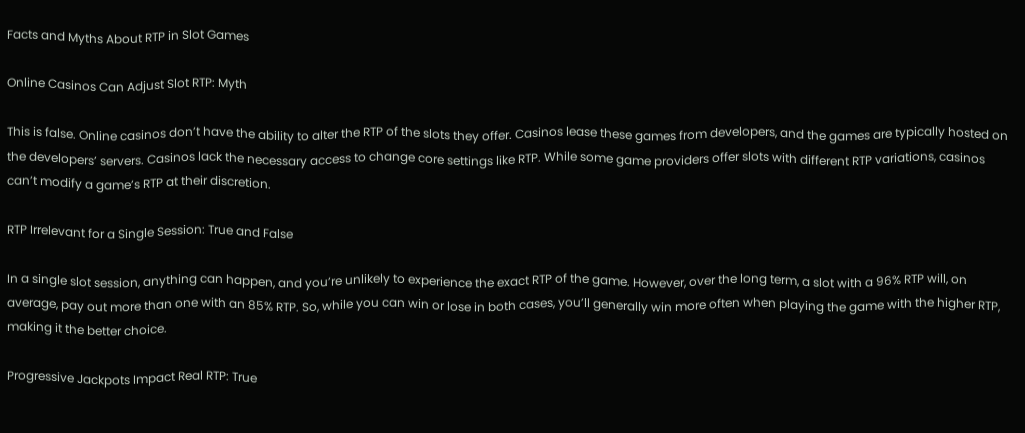Facts and Myths About RTP in Slot Games

Online Casinos Can Adjust Slot RTP: Myth

This is false. Online casinos don’t have the ability to alter the RTP of the slots they offer. Casinos lease these games from developers, and the games are typically hosted on the developers’ servers. Casinos lack the necessary access to change core settings like RTP. While some game providers offer slots with different RTP variations, casinos can’t modify a game’s RTP at their discretion.

RTP Irrelevant for a Single Session: True and False

In a single slot session, anything can happen, and you’re unlikely to experience the exact RTP of the game. However, over the long term, a slot with a 96% RTP will, on average, pay out more than one with an 85% RTP. So, while you can win or lose in both cases, you’ll generally win more often when playing the game with the higher RTP, making it the better choice.

Progressive Jackpots Impact Real RTP: True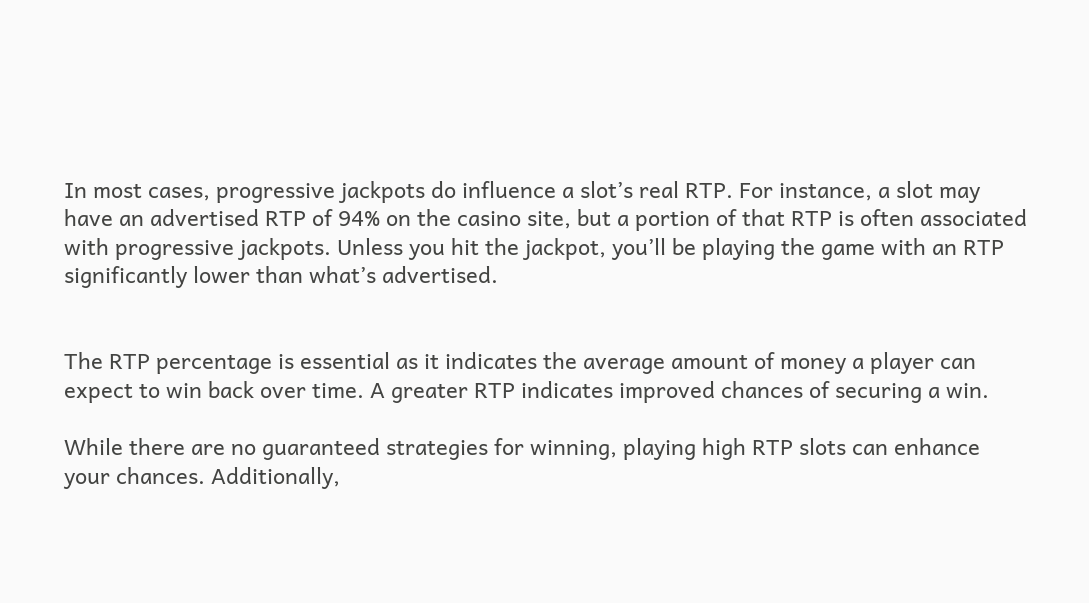In most cases, progressive jackpots do influence a slot’s real RTP. For instance, a slot may have an advertised RTP of 94% on the casino site, but a portion of that RTP is often associated with progressive jackpots. Unless you hit the jackpot, you’ll be playing the game with an RTP significantly lower than what’s advertised.


The RTP percentage is essential as it indicates the average amount of money a player can expect to win back over time. A greater RTP indicates improved chances of securing a win.

While there are no guaranteed strategies for winning, playing high RTP slots can enhance your chances. Additionally,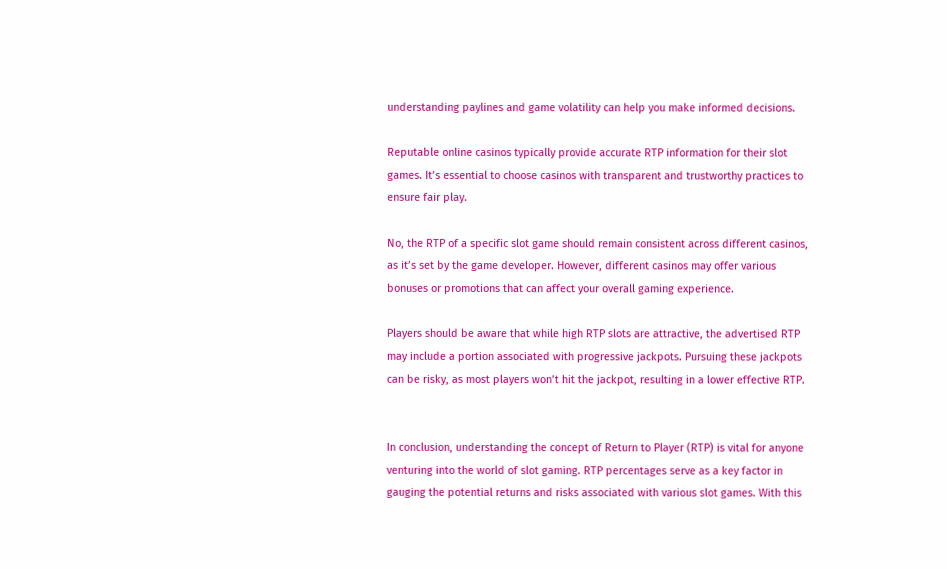understanding paylines and game volatility can help you make informed decisions.

Reputable online casinos typically provide accurate RTP information for their slot games. It’s essential to choose casinos with transparent and trustworthy practices to ensure fair play.

No, the RTP of a specific slot game should remain consistent across different casinos, as it’s set by the game developer. However, different casinos may offer various bonuses or promotions that can affect your overall gaming experience.

Players should be aware that while high RTP slots are attractive, the advertised RTP may include a portion associated with progressive jackpots. Pursuing these jackpots can be risky, as most players won’t hit the jackpot, resulting in a lower effective RTP.


In conclusion, understanding the concept of Return to Player (RTP) is vital for anyone venturing into the world of slot gaming. RTP percentages serve as a key factor in gauging the potential returns and risks associated with various slot games. With this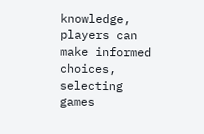knowledge, players can make informed choices, selecting games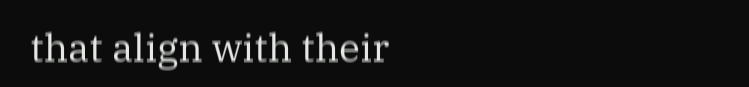that align with their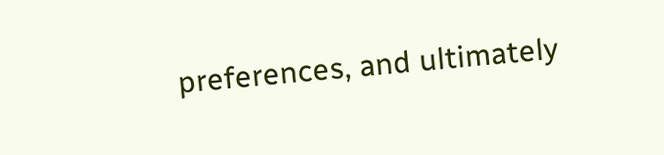preferences, and ultimately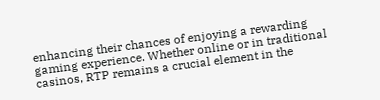enhancing their chances of enjoying a rewarding gaming experience. Whether online or in traditional casinos, RTP remains a crucial element in the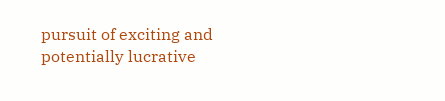pursuit of exciting and potentially lucrative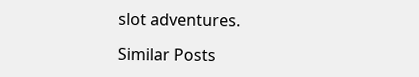slot adventures.

Similar Posts